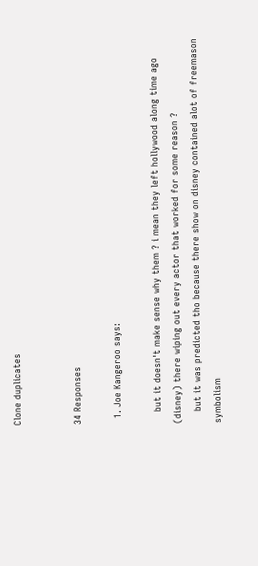Clone duplicates


34 Responses

  1. Joe Kangeroo says:

    but it doesn't make sense why them ? i mean they left hollywood along time ago (disney) there wiping out every actor that worked for some reason ?
    but it was predicted tho because there show on disney contained alot of freemason symbolism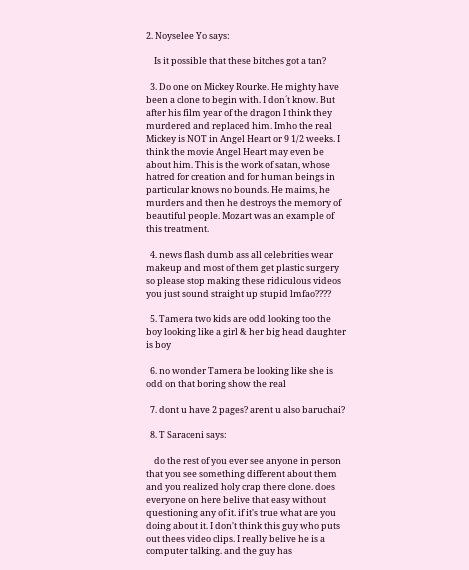2. Noyselee Yo says:

    Is it possible that these bitches got a tan?

  3. Do one on Mickey Rourke. He mighty have been a clone to begin with. I don´t know. But after his film year of the dragon I think they murdered and replaced him. Imho the real Mickey is NOT in Angel Heart or 9 1/2 weeks. I think the movie Angel Heart may even be about him. This is the work of satan, whose hatred for creation and for human beings in particular knows no bounds. He maims, he murders and then he destroys the memory of beautiful people. Mozart was an example of this treatment.

  4. news flash dumb ass all celebrities wear makeup and most of them get plastic surgery so please stop making these ridiculous videos you just sound straight up stupid lmfao????

  5. Tamera two kids are odd looking too the boy looking like a girl & her big head daughter is boy

  6. no wonder Tamera be looking like she is odd on that boring show the real

  7. dont u have 2 pages? arent u also baruchai?

  8. T Saraceni says:

    do the rest of you ever see anyone in person that you see something different about them and you realized holy crap there clone. does everyone on here belive that easy without questioning any of it. if it's true what are you doing about it. I don't think this guy who puts out thees video clips. I really belive he is a computer talking. and the guy has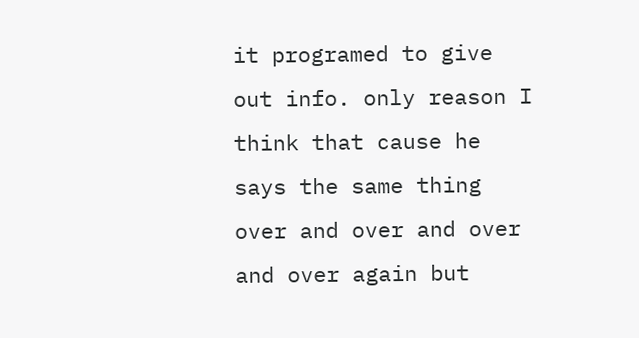it programed to give out info. only reason I think that cause he says the same thing over and over and over and over again but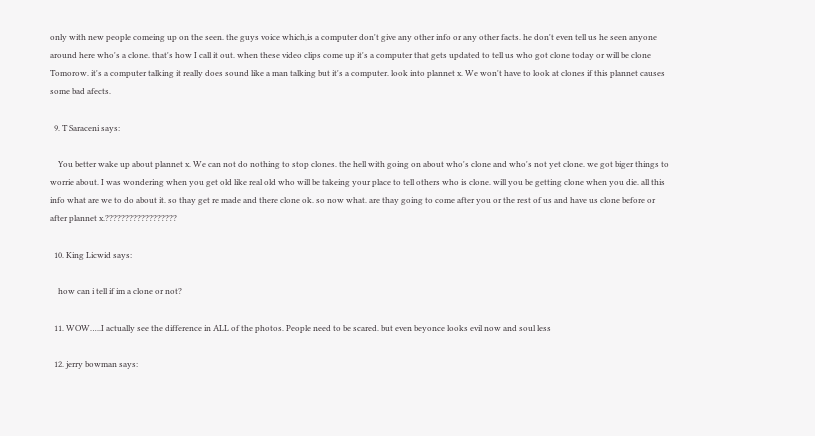only with new people comeing up on the seen. the guys voice which,is a computer don't give any other info or any other facts. he don't even tell us he seen anyone around here who's a clone. that's how I call it out. when these video clips come up it's a computer that gets updated to tell us who got clone today or will be clone Tomorow. it's a computer talking it really does sound like a man talking but it's a computer. look into plannet x. We won't have to look at clones if this plannet causes some bad afects.

  9. T Saraceni says:

    You better wake up about plannet x. We can not do nothing to stop clones. the hell with going on about who's clone and who's not yet clone. we got biger things to worrie about. I was wondering when you get old like real old who will be takeing your place to tell others who is clone. will you be getting clone when you die. all this info what are we to do about it. so thay get re made and there clone ok. so now what. are thay going to come after you or the rest of us and have us clone before or after plannet x.??????????????????

  10. King Licwid says:

    how can i tell if im a clone or not?

  11. WOW…..I actually see the difference in ALL of the photos. People need to be scared. but even beyonce looks evil now and soul less

  12. jerry bowman says: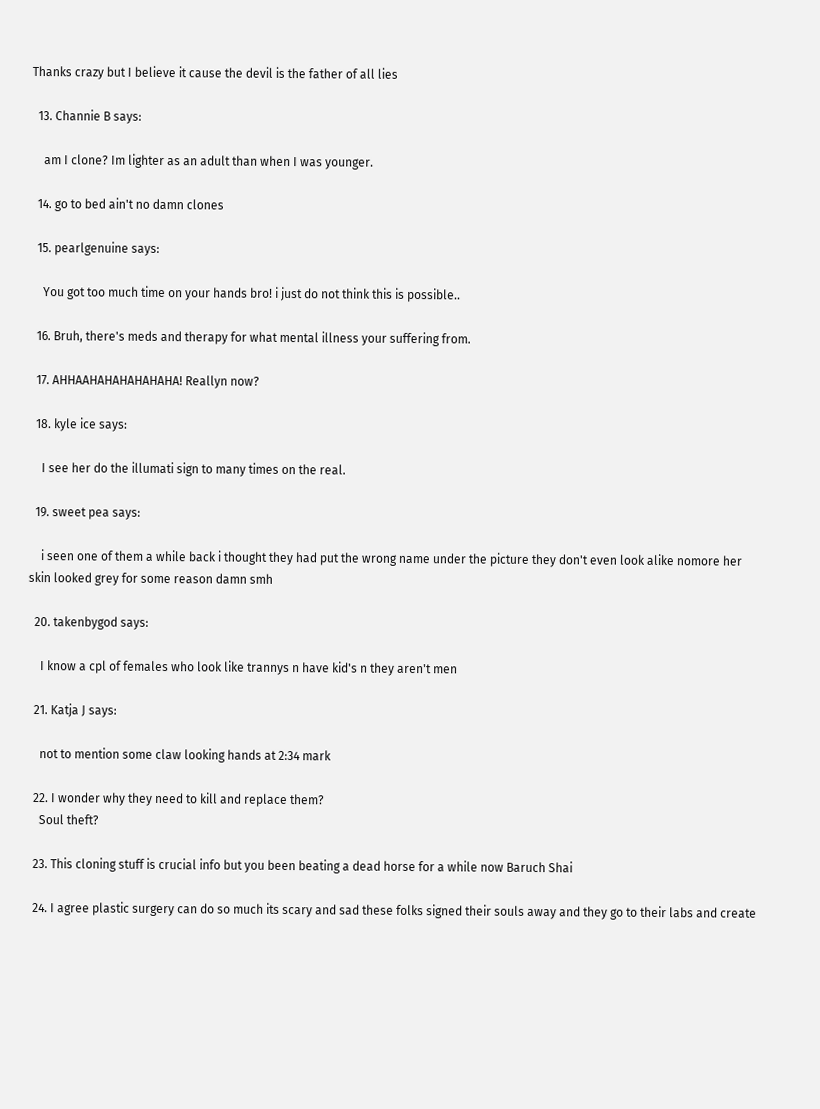Thanks crazy but I believe it cause the devil is the father of all lies

  13. Channie B says:

    am I clone? Im lighter as an adult than when I was younger.

  14. go to bed ain't no damn clones

  15. pearlgenuine says:

    You got too much time on your hands bro! i just do not think this is possible..

  16. Bruh, there's meds and therapy for what mental illness your suffering from.

  17. AHHAAHAHAHAHAHAHA! Reallyn now?

  18. kyle ice says:

    I see her do the illumati sign to many times on the real.

  19. sweet pea says:

    i seen one of them a while back i thought they had put the wrong name under the picture they don't even look alike nomore her skin looked grey for some reason damn smh

  20. takenbygod says:

    I know a cpl of females who look like trannys n have kid's n they aren't men

  21. Katja J says:

    not to mention some claw looking hands at 2:34 mark

  22. I wonder why they need to kill and replace them?
    Soul theft?

  23. This cloning stuff is crucial info but you been beating a dead horse for a while now Baruch Shai

  24. I agree plastic surgery can do so much its scary and sad these folks signed their souls away and they go to their labs and create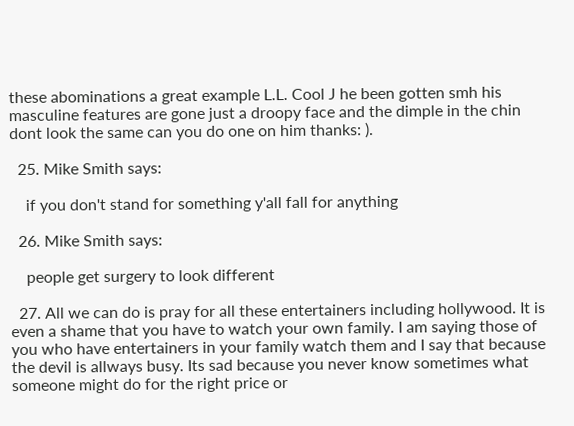these abominations a great example L.L. Cool J he been gotten smh his masculine features are gone just a droopy face and the dimple in the chin dont look the same can you do one on him thanks: ).

  25. Mike Smith says:

    if you don't stand for something y'all fall for anything

  26. Mike Smith says:

    people get surgery to look different

  27. All we can do is pray for all these entertainers including hollywood. It is even a shame that you have to watch your own family. I am saying those of you who have entertainers in your family watch them and I say that because the devil is allways busy. Its sad because you never know sometimes what someone might do for the right price or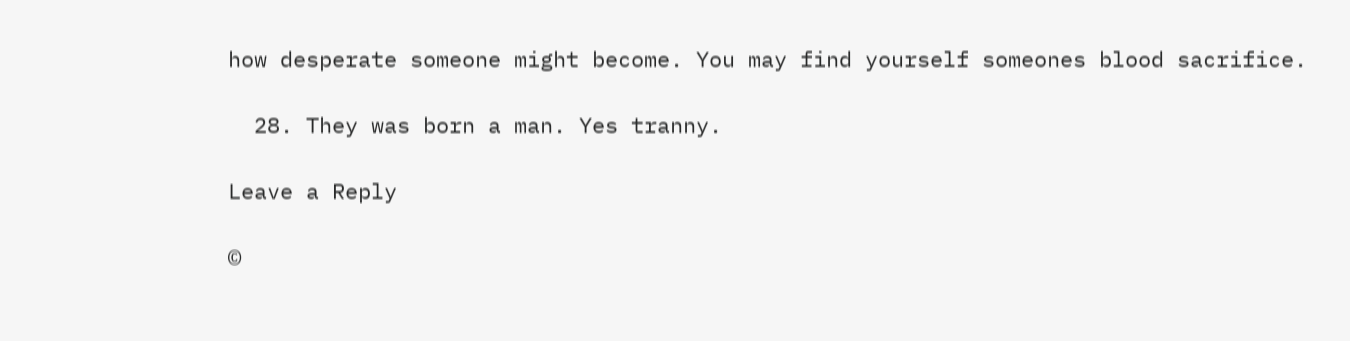how desperate someone might become. You may find yourself someones blood sacrifice.

  28. They was born a man. Yes tranny.

Leave a Reply

©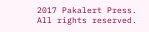2017 Pakalert Press. All rights reserved.